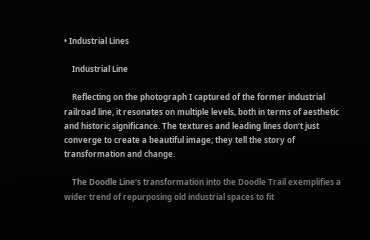• Industrial Lines

    Industrial Line

    Reflecting on the photograph I captured of the former industrial railroad line, it resonates on multiple levels, both in terms of aesthetic and historic significance. The textures and leading lines don’t just converge to create a beautiful image; they tell the story of transformation and change.

    The Doodle Line‘s transformation into the Doodle Trail exemplifies a wider trend of repurposing old industrial spaces to fit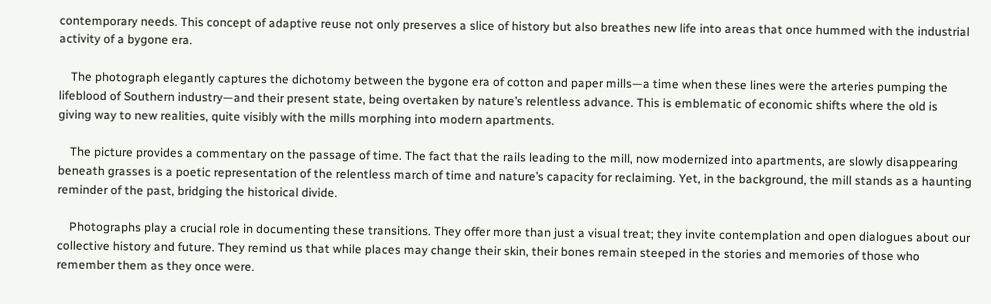contemporary needs. This concept of adaptive reuse not only preserves a slice of history but also breathes new life into areas that once hummed with the industrial activity of a bygone era.

    The photograph elegantly captures the dichotomy between the bygone era of cotton and paper mills—a time when these lines were the arteries pumping the lifeblood of Southern industry—and their present state, being overtaken by nature’s relentless advance. This is emblematic of economic shifts where the old is giving way to new realities, quite visibly with the mills morphing into modern apartments.

    The picture provides a commentary on the passage of time. The fact that the rails leading to the mill, now modernized into apartments, are slowly disappearing beneath grasses is a poetic representation of the relentless march of time and nature’s capacity for reclaiming. Yet, in the background, the mill stands as a haunting reminder of the past, bridging the historical divide.

    Photographs play a crucial role in documenting these transitions. They offer more than just a visual treat; they invite contemplation and open dialogues about our collective history and future. They remind us that while places may change their skin, their bones remain steeped in the stories and memories of those who remember them as they once were.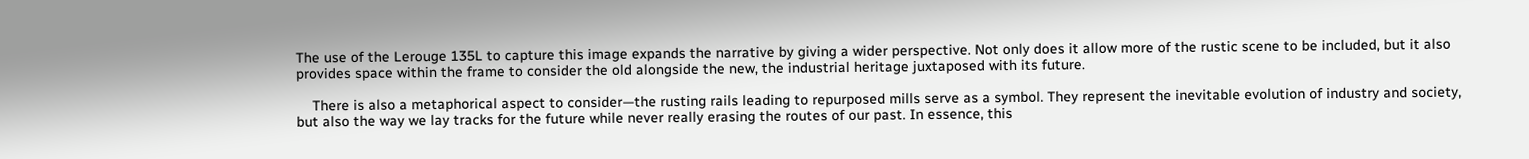The use of the Lerouge 135L to capture this image expands the narrative by giving a wider perspective. Not only does it allow more of the rustic scene to be included, but it also provides space within the frame to consider the old alongside the new, the industrial heritage juxtaposed with its future.

    There is also a metaphorical aspect to consider—the rusting rails leading to repurposed mills serve as a symbol. They represent the inevitable evolution of industry and society, but also the way we lay tracks for the future while never really erasing the routes of our past. In essence, this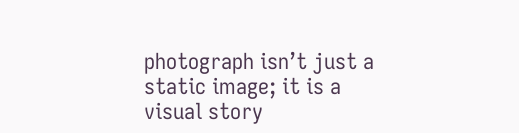photograph isn’t just a static image; it is a visual story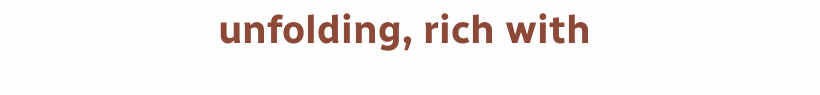unfolding, rich with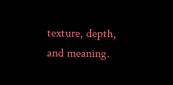texture, depth, and meaning.